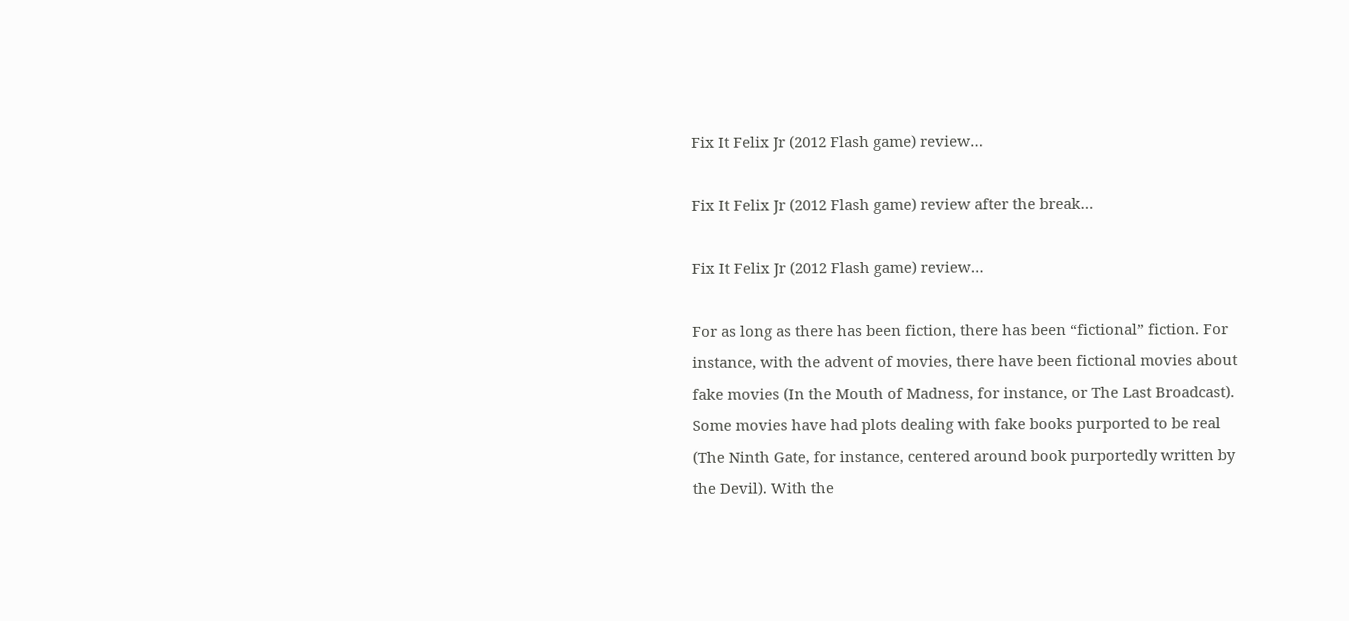Fix It Felix Jr (2012 Flash game) review…

Fix It Felix Jr (2012 Flash game) review after the break…

Fix It Felix Jr (2012 Flash game) review…

For as long as there has been fiction, there has been “fictional” fiction. For instance, with the advent of movies, there have been fictional movies about fake movies (In the Mouth of Madness, for instance, or The Last Broadcast). Some movies have had plots dealing with fake books purported to be real (The Ninth Gate, for instance, centered around book purportedly written by the Devil). With the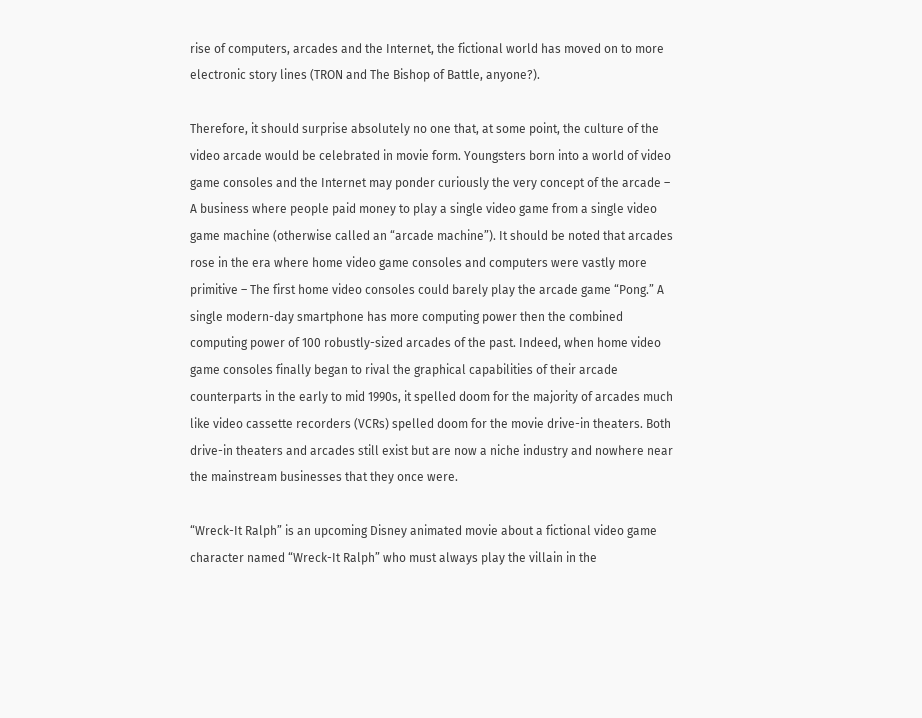rise of computers, arcades and the Internet, the fictional world has moved on to more electronic story lines (TRON and The Bishop of Battle, anyone?).

Therefore, it should surprise absolutely no one that, at some point, the culture of the video arcade would be celebrated in movie form. Youngsters born into a world of video game consoles and the Internet may ponder curiously the very concept of the arcade – A business where people paid money to play a single video game from a single video game machine (otherwise called an “arcade machine”). It should be noted that arcades rose in the era where home video game consoles and computers were vastly more primitive – The first home video consoles could barely play the arcade game “Pong.” A single modern-day smartphone has more computing power then the combined computing power of 100 robustly-sized arcades of the past. Indeed, when home video game consoles finally began to rival the graphical capabilities of their arcade counterparts in the early to mid 1990s, it spelled doom for the majority of arcades much like video cassette recorders (VCRs) spelled doom for the movie drive-in theaters. Both drive-in theaters and arcades still exist but are now a niche industry and nowhere near the mainstream businesses that they once were.

“Wreck-It Ralph” is an upcoming Disney animated movie about a fictional video game character named “Wreck-It Ralph” who must always play the villain in the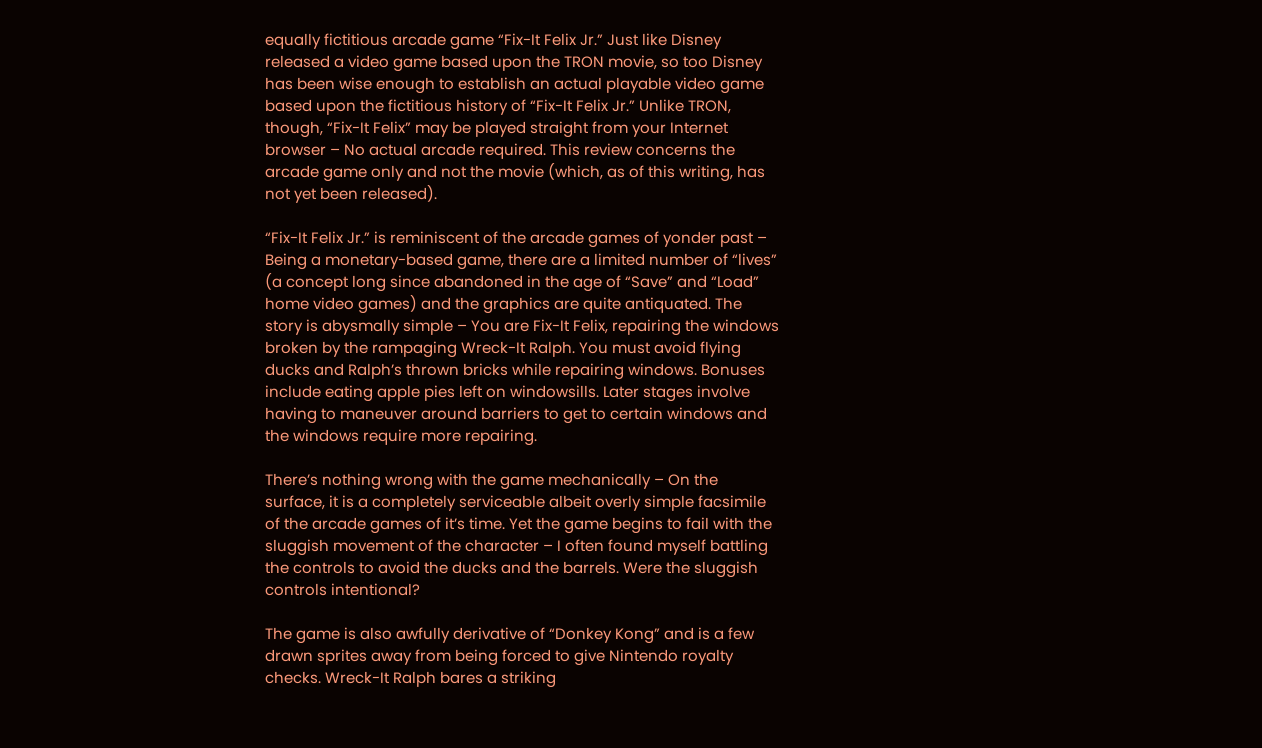equally fictitious arcade game “Fix-It Felix Jr.” Just like Disney released a video game based upon the TRON movie, so too Disney has been wise enough to establish an actual playable video game based upon the fictitious history of “Fix-It Felix Jr.” Unlike TRON, though, “Fix-It Felix” may be played straight from your Internet browser – No actual arcade required. This review concerns the arcade game only and not the movie (which, as of this writing, has not yet been released).

“Fix-It Felix Jr.” is reminiscent of the arcade games of yonder past – Being a monetary-based game, there are a limited number of “lives” (a concept long since abandoned in the age of “Save” and “Load” home video games) and the graphics are quite antiquated. The story is abysmally simple – You are Fix-It Felix, repairing the windows broken by the rampaging Wreck-It Ralph. You must avoid flying ducks and Ralph’s thrown bricks while repairing windows. Bonuses include eating apple pies left on windowsills. Later stages involve having to maneuver around barriers to get to certain windows and the windows require more repairing.

There’s nothing wrong with the game mechanically – On the surface, it is a completely serviceable albeit overly simple facsimile of the arcade games of it’s time. Yet the game begins to fail with the sluggish movement of the character – I often found myself battling the controls to avoid the ducks and the barrels. Were the sluggish controls intentional?

The game is also awfully derivative of “Donkey Kong” and is a few drawn sprites away from being forced to give Nintendo royalty checks. Wreck-It Ralph bares a striking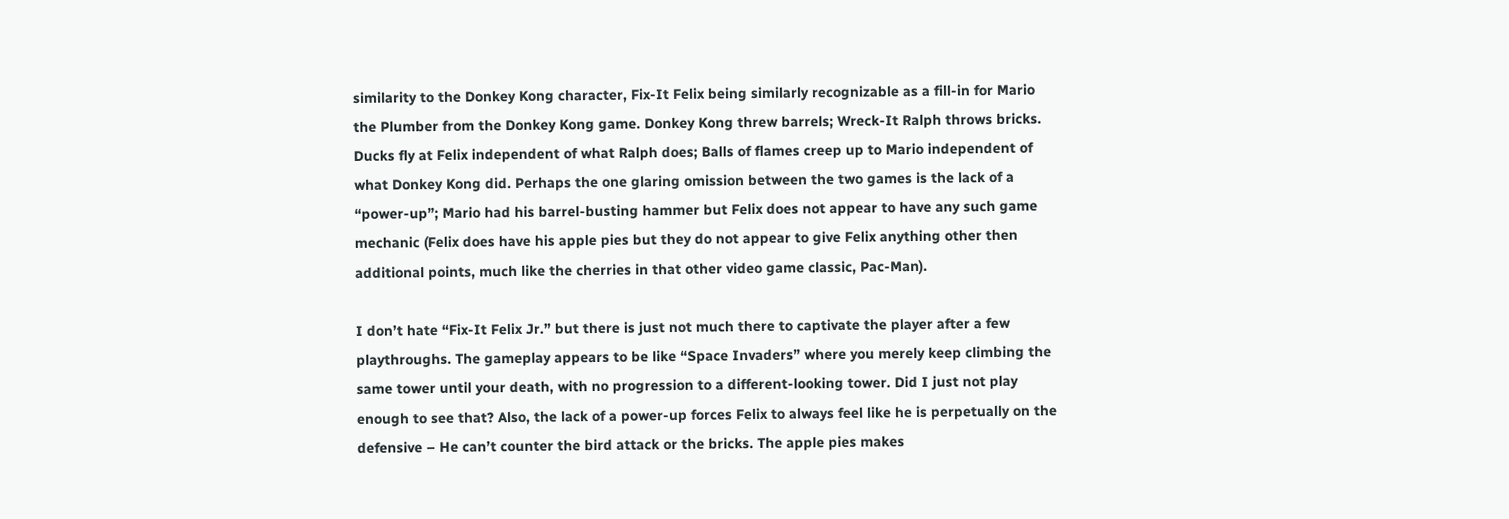similarity to the Donkey Kong character, Fix-It Felix being similarly recognizable as a fill-in for Mario the Plumber from the Donkey Kong game. Donkey Kong threw barrels; Wreck-It Ralph throws bricks. Ducks fly at Felix independent of what Ralph does; Balls of flames creep up to Mario independent of what Donkey Kong did. Perhaps the one glaring omission between the two games is the lack of a “power-up”; Mario had his barrel-busting hammer but Felix does not appear to have any such game mechanic (Felix does have his apple pies but they do not appear to give Felix anything other then additional points, much like the cherries in that other video game classic, Pac-Man).

I don’t hate “Fix-It Felix Jr.” but there is just not much there to captivate the player after a few playthroughs. The gameplay appears to be like “Space Invaders” where you merely keep climbing the same tower until your death, with no progression to a different-looking tower. Did I just not play enough to see that? Also, the lack of a power-up forces Felix to always feel like he is perpetually on the defensive – He can’t counter the bird attack or the bricks. The apple pies makes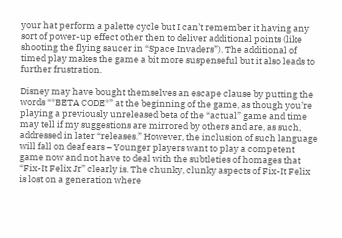your hat perform a palette cycle but I can’t remember it having any sort of power-up effect other then to deliver additional points (like shooting the flying saucer in “Space Invaders”). The additional of timed play makes the game a bit more suspenseful but it also leads to further frustration.

Disney may have bought themselves an escape clause by putting the words “*BETA CODE*” at the beginning of the game, as though you’re playing a previously unreleased beta of the “actual” game and time may tell if my suggestions are mirrored by others and are, as such, addressed in later “releases.” However, the inclusion of such language will fall on deaf ears – Younger players want to play a competent game now and not have to deal with the subtleties of homages that “Fix-It Felix Jr” clearly is. The chunky, clunky aspects of Fix-It Felix is lost on a generation where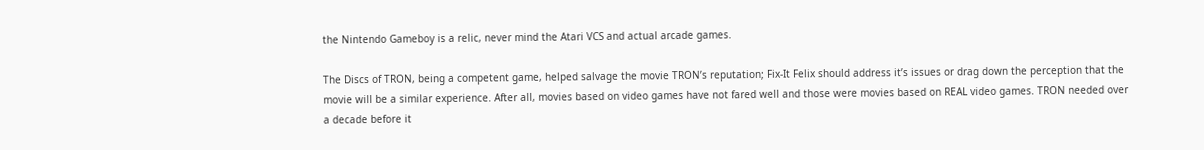the Nintendo Gameboy is a relic, never mind the Atari VCS and actual arcade games.

The Discs of TRON, being a competent game, helped salvage the movie TRON’s reputation; Fix-It Felix should address it’s issues or drag down the perception that the movie will be a similar experience. After all, movies based on video games have not fared well and those were movies based on REAL video games. TRON needed over a decade before it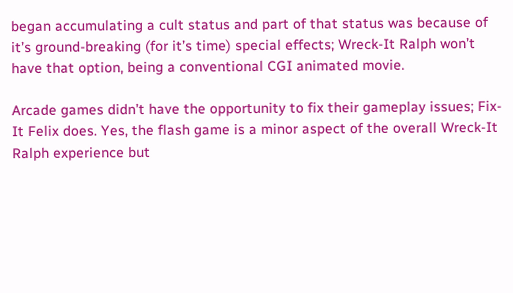began accumulating a cult status and part of that status was because of it’s ground-breaking (for it’s time) special effects; Wreck-It Ralph won’t have that option, being a conventional CGI animated movie.

Arcade games didn’t have the opportunity to fix their gameplay issues; Fix-It Felix does. Yes, the flash game is a minor aspect of the overall Wreck-It Ralph experience but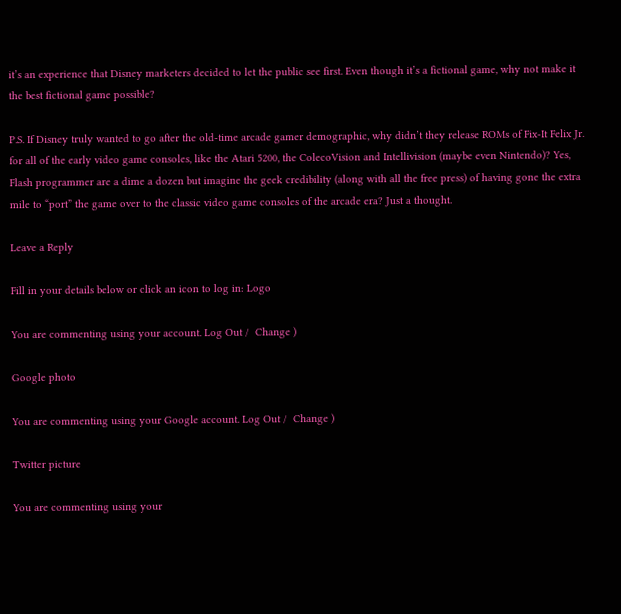it’s an experience that Disney marketers decided to let the public see first. Even though it’s a fictional game, why not make it the best fictional game possible?

P.S. If Disney truly wanted to go after the old-time arcade gamer demographic, why didn’t they release ROMs of Fix-It Felix Jr. for all of the early video game consoles, like the Atari 5200, the ColecoVision and Intellivision (maybe even Nintendo)? Yes, Flash programmer are a dime a dozen but imagine the geek credibility (along with all the free press) of having gone the extra mile to “port” the game over to the classic video game consoles of the arcade era? Just a thought.

Leave a Reply

Fill in your details below or click an icon to log in: Logo

You are commenting using your account. Log Out /  Change )

Google photo

You are commenting using your Google account. Log Out /  Change )

Twitter picture

You are commenting using your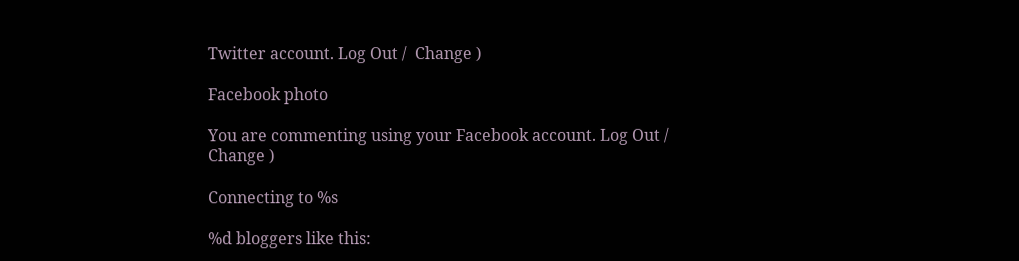Twitter account. Log Out /  Change )

Facebook photo

You are commenting using your Facebook account. Log Out /  Change )

Connecting to %s

%d bloggers like this: